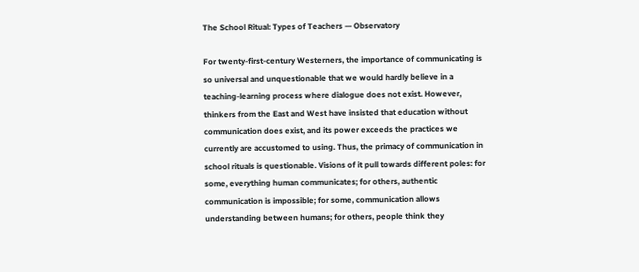The School Ritual: Types of Teachers — Observatory

For twenty-first-century Westerners, the importance of communicating is so universal and unquestionable that we would hardly believe in a teaching-learning process where dialogue does not exist. However, thinkers from the East and West have insisted that education without communication does exist, and its power exceeds the practices we currently are accustomed to using. Thus, the primacy of communication in school rituals is questionable. Visions of it pull towards different poles: for some, everything human communicates; for others, authentic communication is impossible; for some, communication allows understanding between humans; for others, people think they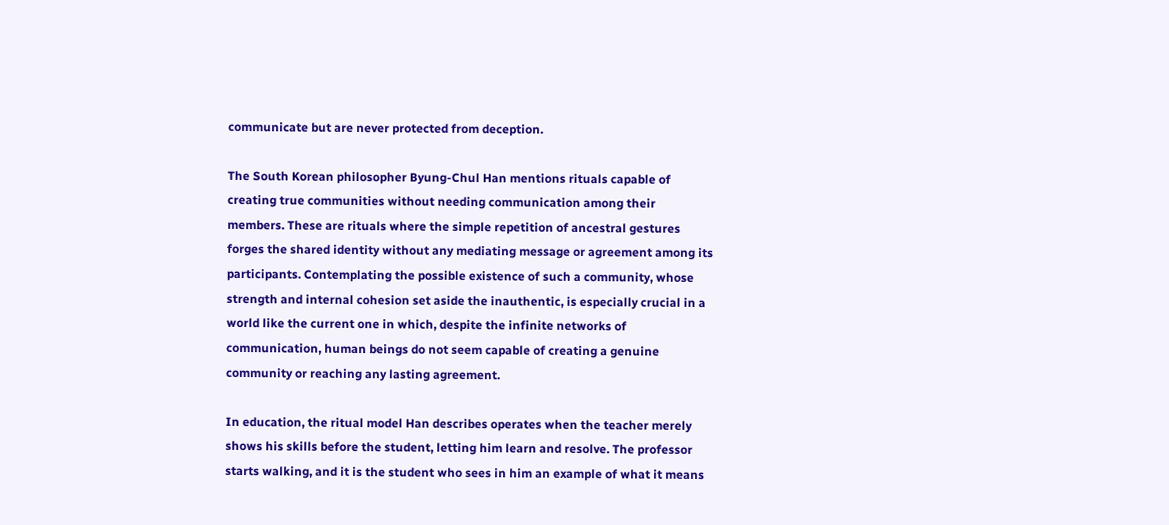communicate but are never protected from deception.

The South Korean philosopher Byung-Chul Han mentions rituals capable of creating true communities without needing communication among their members. These are rituals where the simple repetition of ancestral gestures forges the shared identity without any mediating message or agreement among its participants. Contemplating the possible existence of such a community, whose strength and internal cohesion set aside the inauthentic, is especially crucial in a world like the current one in which, despite the infinite networks of communication, human beings do not seem capable of creating a genuine community or reaching any lasting agreement.

In education, the ritual model Han describes operates when the teacher merely shows his skills before the student, letting him learn and resolve. The professor starts walking, and it is the student who sees in him an example of what it means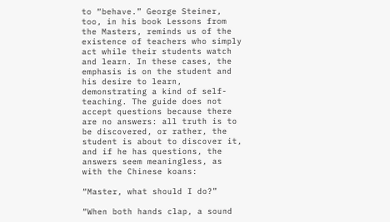to “behave.” George Steiner, too, in his book Lessons from the Masters, reminds us of the existence of teachers who simply act while their students watch and learn. In these cases, the emphasis is on the student and his desire to learn, demonstrating a kind of self-teaching. The guide does not accept questions because there are no answers: all truth is to be discovered, or rather, the student is about to discover it, and if he has questions, the answers seem meaningless, as with the Chinese koans:

“Master, what should I do?”

“When both hands clap, a sound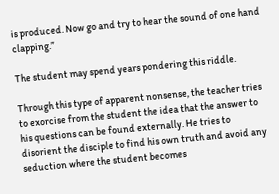is produced. Now go and try to hear the sound of one hand clapping.”

The student may spend years pondering this riddle.

Through this type of apparent nonsense, the teacher tries to exorcise from the student the idea that the answer to his questions can be found externally. He tries to disorient the disciple to find his own truth and avoid any seduction where the student becomes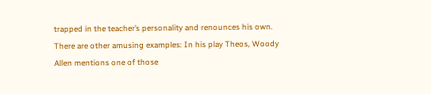trapped in the teacher’s personality and renounces his own. There are other amusing examples: In his play Theos, Woody Allen mentions one of those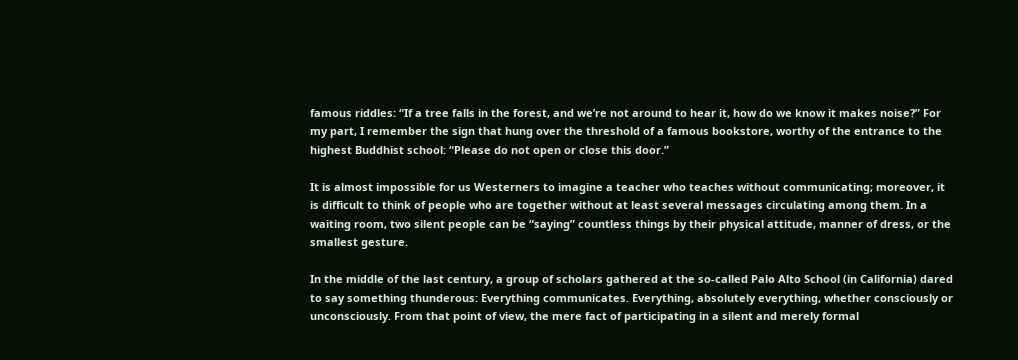famous riddles: “If a tree falls in the forest, and we’re not around to hear it, how do we know it makes noise?” For my part, I remember the sign that hung over the threshold of a famous bookstore, worthy of the entrance to the highest Buddhist school: “Please do not open or close this door.”

It is almost impossible for us Westerners to imagine a teacher who teaches without communicating; moreover, it is difficult to think of people who are together without at least several messages circulating among them. In a waiting room, two silent people can be “saying” countless things by their physical attitude, manner of dress, or the smallest gesture.

In the middle of the last century, a group of scholars gathered at the so-called Palo Alto School (in California) dared to say something thunderous: Everything communicates. Everything, absolutely everything, whether consciously or unconsciously. From that point of view, the mere fact of participating in a silent and merely formal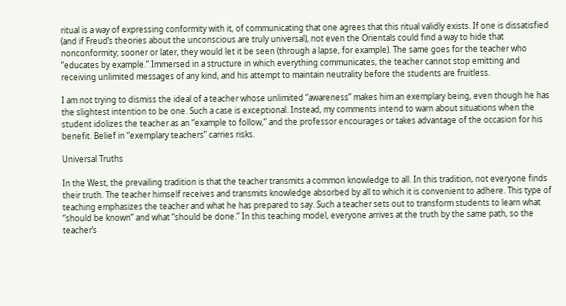ritual is a way of expressing conformity with it, of communicating that one agrees that this ritual validly exists. If one is dissatisfied (and if Freud’s theories about the unconscious are truly universal), not even the Orientals could find a way to hide that nonconformity; sooner or later, they would let it be seen (through a lapse, for example). The same goes for the teacher who “educates by example.” Immersed in a structure in which everything communicates, the teacher cannot stop emitting and receiving unlimited messages of any kind, and his attempt to maintain neutrality before the students are fruitless.

I am not trying to dismiss the ideal of a teacher whose unlimited “awareness” makes him an exemplary being, even though he has the slightest intention to be one. Such a case is exceptional. Instead, my comments intend to warn about situations when the student idolizes the teacher as an “example to follow,” and the professor encourages or takes advantage of the occasion for his benefit. Belief in “exemplary teachers” carries risks.

Universal Truths

In the West, the prevailing tradition is that the teacher transmits a common knowledge to all. In this tradition, not everyone finds their truth. The teacher himself receives and transmits knowledge absorbed by all to which it is convenient to adhere. This type of teaching emphasizes the teacher and what he has prepared to say. Such a teacher sets out to transform students to learn what “should be known” and what “should be done.” In this teaching model, everyone arrives at the truth by the same path, so the teacher’s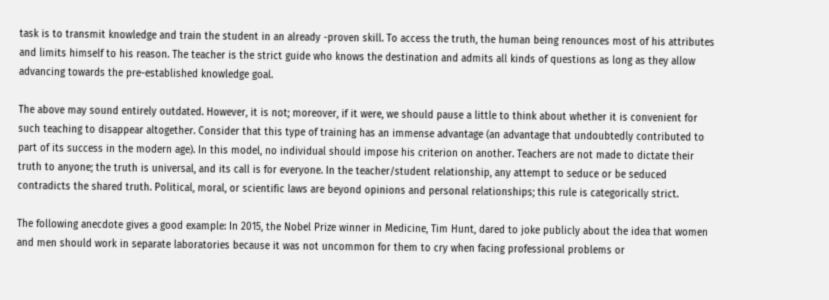task is to transmit knowledge and train the student in an already -proven skill. To access the truth, the human being renounces most of his attributes and limits himself to his reason. The teacher is the strict guide who knows the destination and admits all kinds of questions as long as they allow advancing towards the pre-established knowledge goal.

The above may sound entirely outdated. However, it is not; moreover, if it were, we should pause a little to think about whether it is convenient for such teaching to disappear altogether. Consider that this type of training has an immense advantage (an advantage that undoubtedly contributed to part of its success in the modern age). In this model, no individual should impose his criterion on another. Teachers are not made to dictate their truth to anyone; the truth is universal, and its call is for everyone. In the teacher/student relationship, any attempt to seduce or be seduced contradicts the shared truth. Political, moral, or scientific laws are beyond opinions and personal relationships; this rule is categorically strict.

The following anecdote gives a good example: In 2015, the Nobel Prize winner in Medicine, Tim Hunt, dared to joke publicly about the idea that women and men should work in separate laboratories because it was not uncommon for them to cry when facing professional problems or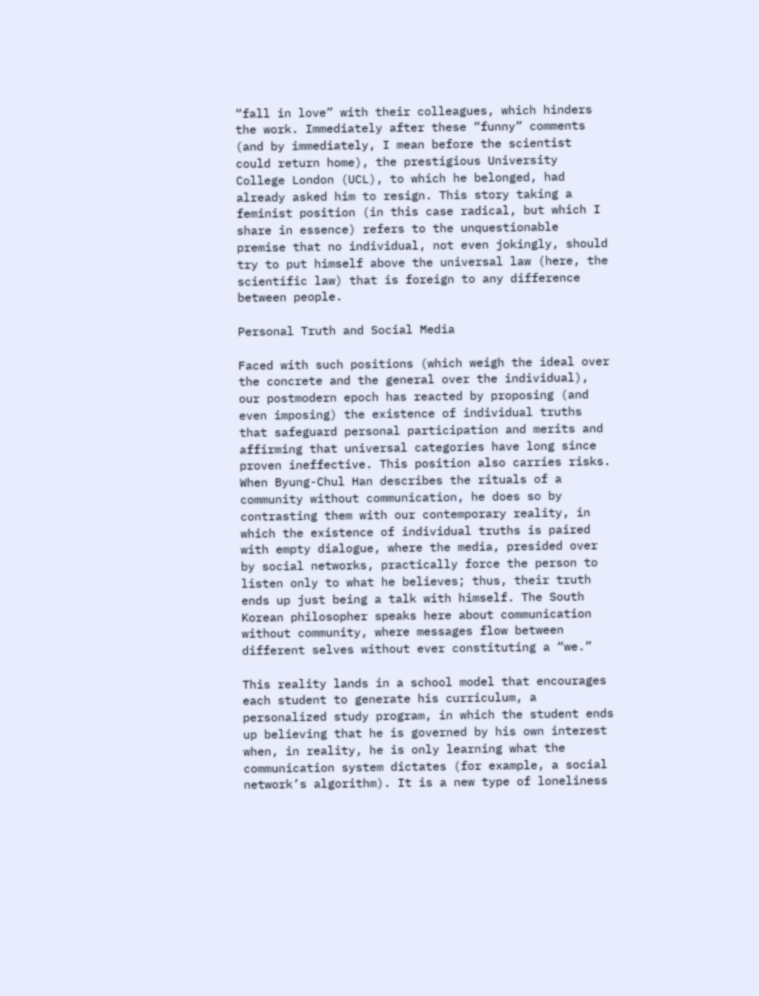“fall in love” with their colleagues, which hinders the work. Immediately after these “funny” comments (and by immediately, I mean before the scientist could return home), the prestigious University College London (UCL), to which he belonged, had already asked him to resign. This story taking a feminist position (in this case radical, but which I share in essence) refers to the unquestionable premise that no individual, not even jokingly, should try to put himself above the universal law (here, the scientific law) that is foreign to any difference between people.

Personal Truth and Social Media

Faced with such positions (which weigh the ideal over the concrete and the general over the individual), our postmodern epoch has reacted by proposing (and even imposing) the existence of individual truths that safeguard personal participation and merits and affirming that universal categories have long since proven ineffective. This position also carries risks. When Byung-Chul Han describes the rituals of a community without communication, he does so by contrasting them with our contemporary reality, in which the existence of individual truths is paired with empty dialogue, where the media, presided over by social networks, practically force the person to listen only to what he believes; thus, their truth ends up just being a talk with himself. The South Korean philosopher speaks here about communication without community, where messages flow between different selves without ever constituting a “we.”

This reality lands in a school model that encourages each student to generate his curriculum, a personalized study program, in which the student ends up believing that he is governed by his own interest when, in reality, he is only learning what the communication system dictates (for example, a social network’s algorithm). It is a new type of loneliness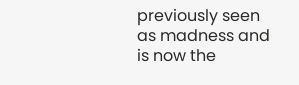previously seen as madness and is now the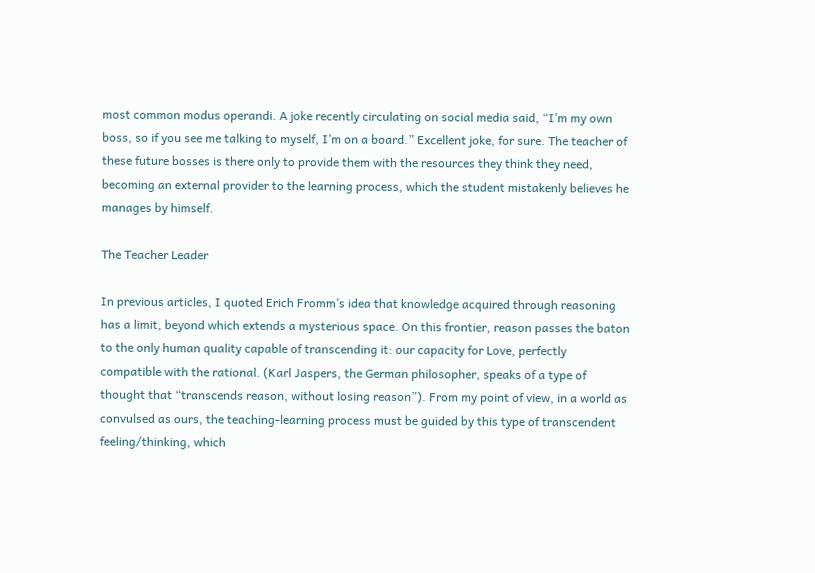most common modus operandi. A joke recently circulating on social media said, “I’m my own boss, so if you see me talking to myself, I’m on a board.” Excellent joke, for sure. The teacher of these future bosses is there only to provide them with the resources they think they need, becoming an external provider to the learning process, which the student mistakenly believes he manages by himself.

The Teacher Leader

In previous articles, I quoted Erich Fromm’s idea that knowledge acquired through reasoning has a limit, beyond which extends a mysterious space. On this frontier, reason passes the baton to the only human quality capable of transcending it: our capacity for Love, perfectly compatible with the rational. (Karl Jaspers, the German philosopher, speaks of a type of thought that “transcends reason, without losing reason”). From my point of view, in a world as convulsed as ours, the teaching-learning process must be guided by this type of transcendent feeling/thinking, which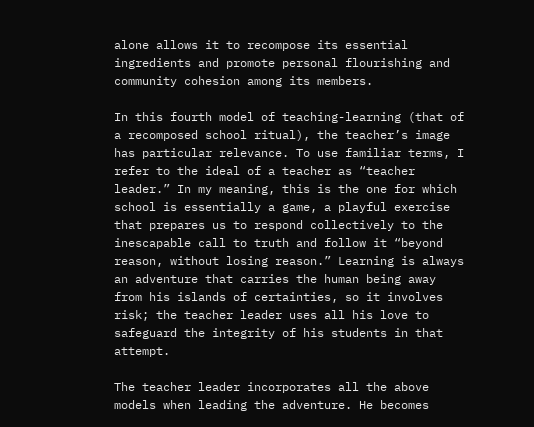alone allows it to recompose its essential ingredients and promote personal flourishing and community cohesion among its members.

In this fourth model of teaching-learning (that of a recomposed school ritual), the teacher’s image has particular relevance. To use familiar terms, I refer to the ideal of a teacher as “teacher leader.” In my meaning, this is the one for which school is essentially a game, a playful exercise that prepares us to respond collectively to the inescapable call to truth and follow it “beyond reason, without losing reason.” Learning is always an adventure that carries the human being away from his islands of certainties, so it involves risk; the teacher leader uses all his love to safeguard the integrity of his students in that attempt.

The teacher leader incorporates all the above models when leading the adventure. He becomes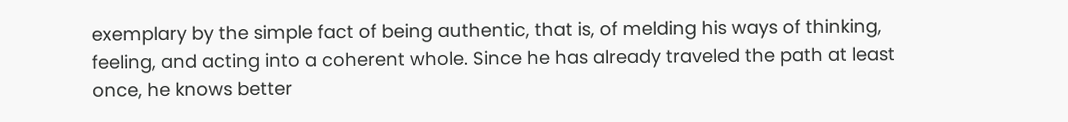exemplary by the simple fact of being authentic, that is, of melding his ways of thinking, feeling, and acting into a coherent whole. Since he has already traveled the path at least once, he knows better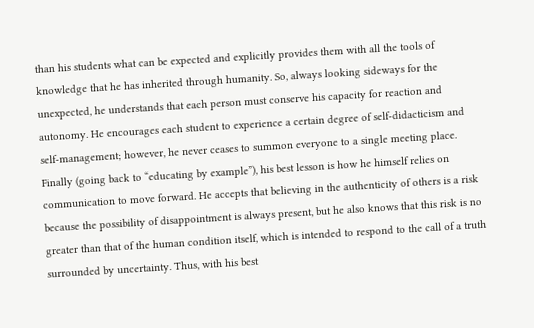than his students what can be expected and explicitly provides them with all the tools of knowledge that he has inherited through humanity. So, always looking sideways for the unexpected, he understands that each person must conserve his capacity for reaction and autonomy. He encourages each student to experience a certain degree of self-didacticism and self-management; however, he never ceases to summon everyone to a single meeting place. Finally (going back to “educating by example”), his best lesson is how he himself relies on communication to move forward. He accepts that believing in the authenticity of others is a risk because the possibility of disappointment is always present, but he also knows that this risk is no greater than that of the human condition itself, which is intended to respond to the call of a truth surrounded by uncertainty. Thus, with his best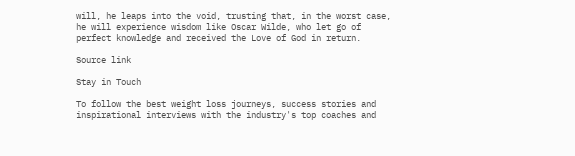will, he leaps into the void, trusting that, in the worst case, he will experience wisdom like Oscar Wilde, who let go of perfect knowledge and received the Love of God in return.

Source link

Stay in Touch

To follow the best weight loss journeys, success stories and inspirational interviews with the industry's top coaches and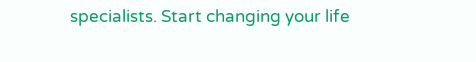specialists. Start changing your life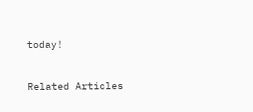today!


Related Articles